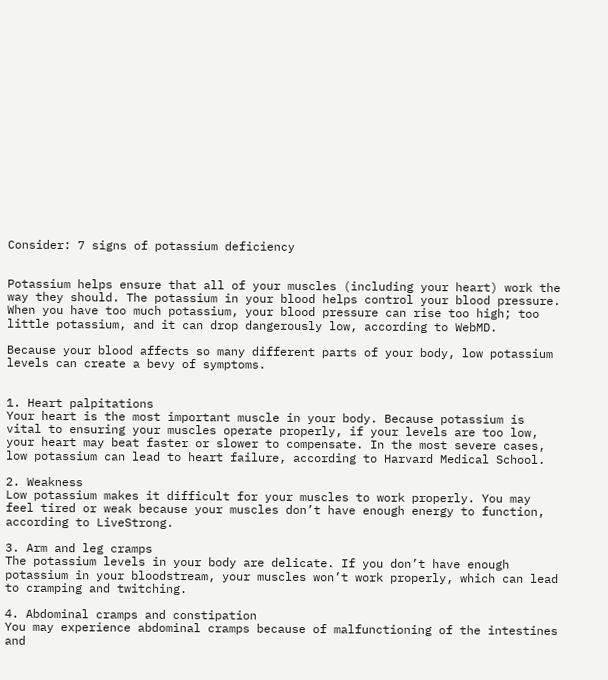Consider: 7 signs of potassium deficiency


Potassium helps ensure that all of your muscles (including your heart) work the way they should. The potassium in your blood helps control your blood pressure. When you have too much potassium, your blood pressure can rise too high; too little potassium, and it can drop dangerously low, according to WebMD.

Because your blood affects so many different parts of your body, low potassium levels can create a bevy of symptoms.


1. Heart palpitations
Your heart is the most important muscle in your body. Because potassium is vital to ensuring your muscles operate properly, if your levels are too low, your heart may beat faster or slower to compensate. In the most severe cases, low potassium can lead to heart failure, according to Harvard Medical School.

2. Weakness
Low potassium makes it difficult for your muscles to work properly. You may feel tired or weak because your muscles don’t have enough energy to function, according to LiveStrong.

3. Arm and leg cramps
The potassium levels in your body are delicate. If you don’t have enough potassium in your bloodstream, your muscles won’t work properly, which can lead to cramping and twitching.

4. Abdominal cramps and constipation
You may experience abdominal cramps because of malfunctioning of the intestines and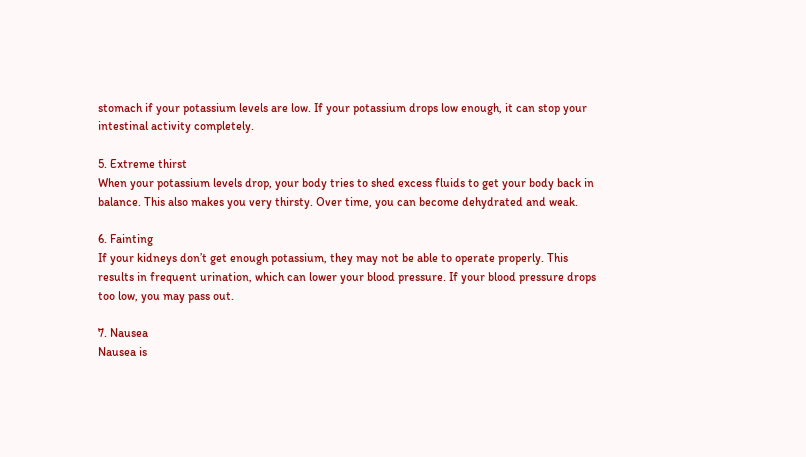stomach if your potassium levels are low. If your potassium drops low enough, it can stop your intestinal activity completely.

5. Extreme thirst
When your potassium levels drop, your body tries to shed excess fluids to get your body back in balance. This also makes you very thirsty. Over time, you can become dehydrated and weak.

6. Fainting
If your kidneys don’t get enough potassium, they may not be able to operate properly. This results in frequent urination, which can lower your blood pressure. If your blood pressure drops too low, you may pass out.

7. Nausea
Nausea is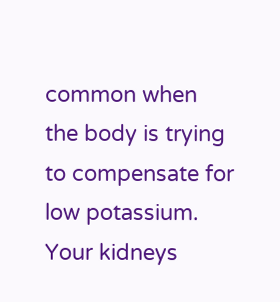common when the body is trying to compensate for low potassium. Your kidneys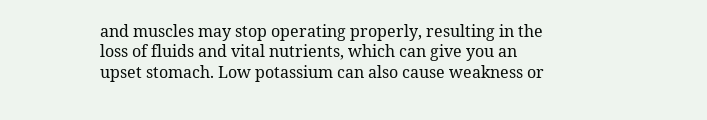and muscles may stop operating properly, resulting in the loss of fluids and vital nutrients, which can give you an upset stomach. Low potassium can also cause weakness or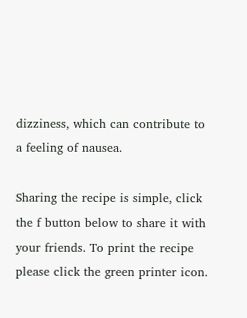dizziness, which can contribute to a feeling of nausea.

Sharing the recipe is simple, click the f button below to share it with your friends. To print the recipe please click the green printer icon.